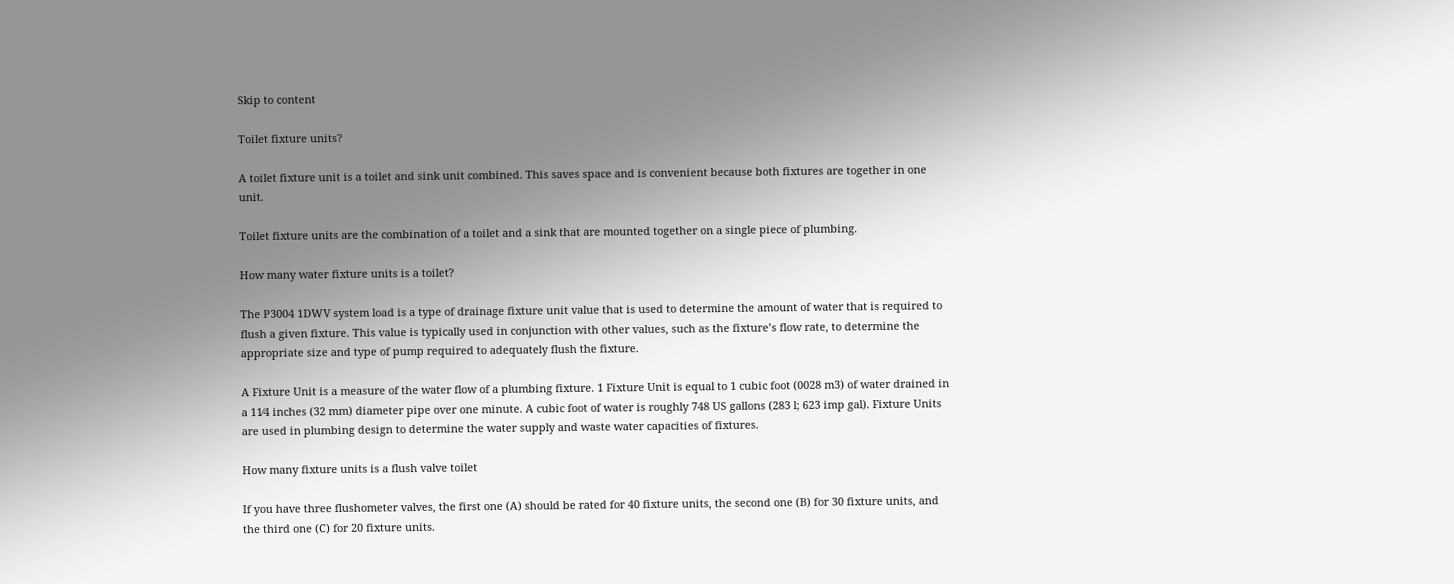Skip to content

Toilet fixture units?

A toilet fixture unit is a toilet and sink unit combined. This saves space and is convenient because both fixtures are together in one unit.

Toilet fixture units are the combination of a toilet and a sink that are mounted together on a single piece of plumbing.

How many water fixture units is a toilet?

The P3004 1DWV system load is a type of drainage fixture unit value that is used to determine the amount of water that is required to flush a given fixture. This value is typically used in conjunction with other values, such as the fixture’s flow rate, to determine the appropriate size and type of pump required to adequately flush the fixture.

A Fixture Unit is a measure of the water flow of a plumbing fixture. 1 Fixture Unit is equal to 1 cubic foot (0028 m3) of water drained in a 11⁄4 inches (32 mm) diameter pipe over one minute. A cubic foot of water is roughly 748 US gallons (283 l; 623 imp gal). Fixture Units are used in plumbing design to determine the water supply and waste water capacities of fixtures.

How many fixture units is a flush valve toilet

If you have three flushometer valves, the first one (A) should be rated for 40 fixture units, the second one (B) for 30 fixture units, and the third one (C) for 20 fixture units.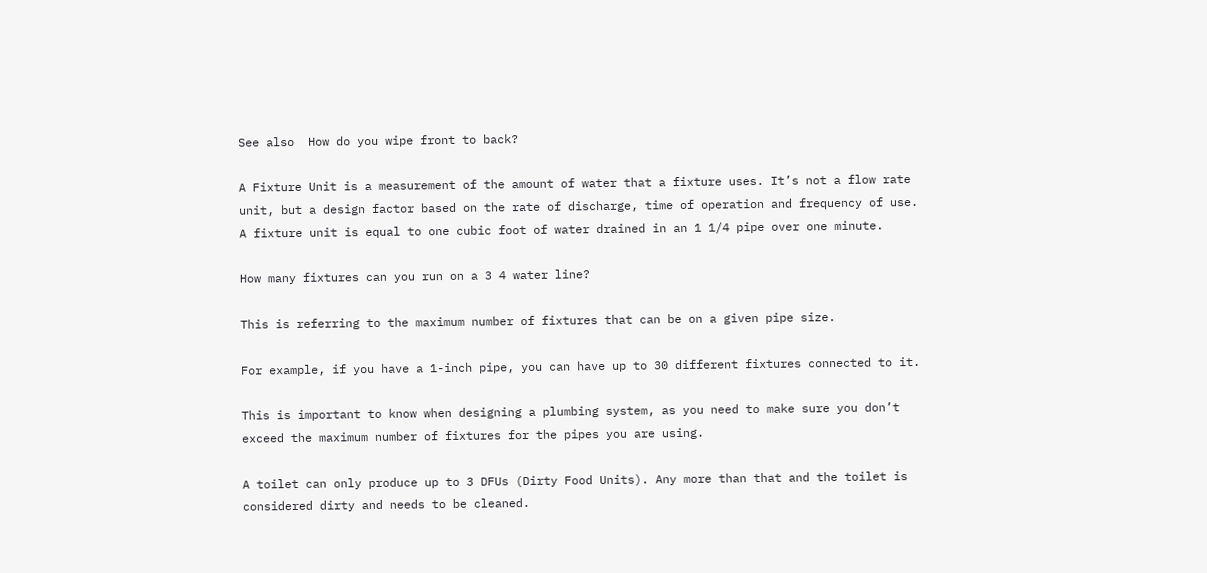See also  How do you wipe front to back?

A Fixture Unit is a measurement of the amount of water that a fixture uses. It’s not a flow rate unit, but a design factor based on the rate of discharge, time of operation and frequency of use. A fixture unit is equal to one cubic foot of water drained in an 1 1/4 pipe over one minute.

How many fixtures can you run on a 3 4 water line?

This is referring to the maximum number of fixtures that can be on a given pipe size.

For example, if you have a 1-inch pipe, you can have up to 30 different fixtures connected to it.

This is important to know when designing a plumbing system, as you need to make sure you don’t exceed the maximum number of fixtures for the pipes you are using.

A toilet can only produce up to 3 DFUs (Dirty Food Units). Any more than that and the toilet is considered dirty and needs to be cleaned.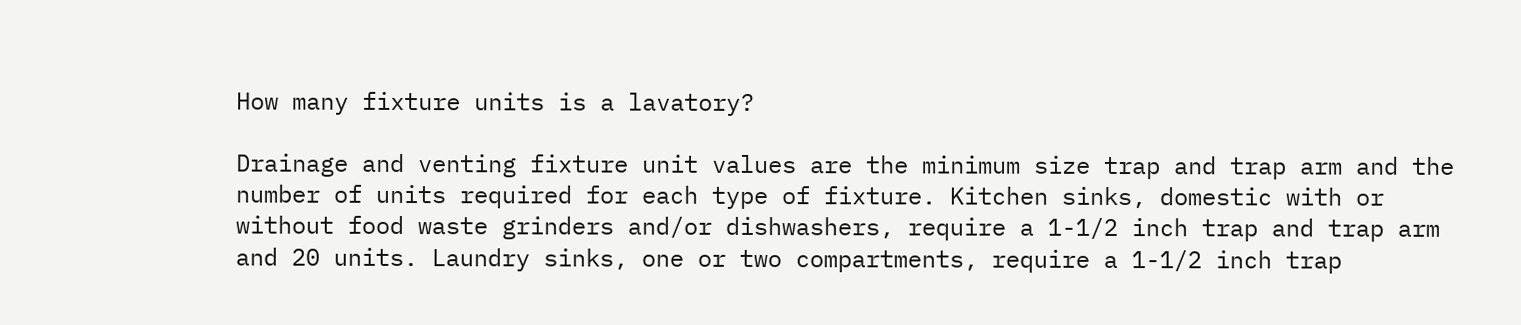How many fixture units is a lavatory?

Drainage and venting fixture unit values are the minimum size trap and trap arm and the number of units required for each type of fixture. Kitchen sinks, domestic with or without food waste grinders and/or dishwashers, require a 1-1/2 inch trap and trap arm and 20 units. Laundry sinks, one or two compartments, require a 1-1/2 inch trap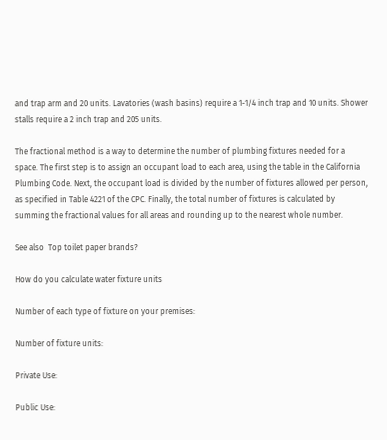and trap arm and 20 units. Lavatories (wash basins) require a 1-1/4 inch trap and 10 units. Shower stalls require a 2 inch trap and 205 units.

The fractional method is a way to determine the number of plumbing fixtures needed for a space. The first step is to assign an occupant load to each area, using the table in the California Plumbing Code. Next, the occupant load is divided by the number of fixtures allowed per person, as specified in Table 4221 of the CPC. Finally, the total number of fixtures is calculated by summing the fractional values for all areas and rounding up to the nearest whole number.

See also  Top toilet paper brands?

How do you calculate water fixture units

Number of each type of fixture on your premises:

Number of fixture units:

Private Use:

Public Use: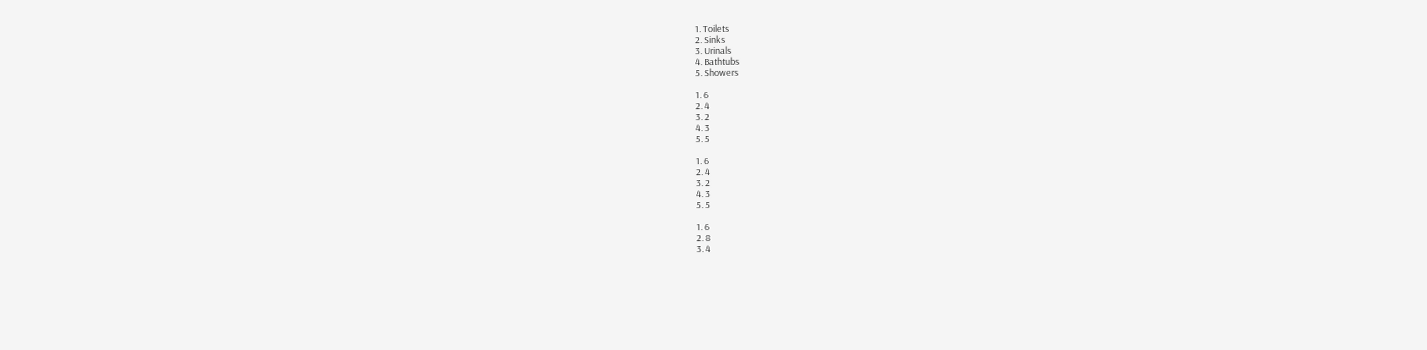1. Toilets
2. Sinks
3. Urinals
4. Bathtubs
5. Showers

1. 6
2. 4
3. 2
4. 3
5. 5

1. 6
2. 4
3. 2
4. 3
5. 5

1. 6
2. 8
3. 4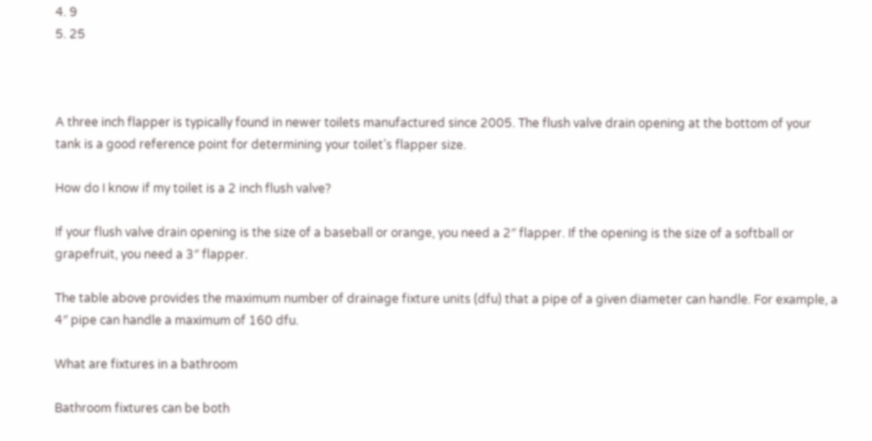4. 9
5. 25



A three inch flapper is typically found in newer toilets manufactured since 2005. The flush valve drain opening at the bottom of your tank is a good reference point for determining your toilet’s flapper size.

How do I know if my toilet is a 2 inch flush valve?

If your flush valve drain opening is the size of a baseball or orange, you need a 2″ flapper. If the opening is the size of a softball or grapefruit, you need a 3″ flapper.

The table above provides the maximum number of drainage fixture units (dfu) that a pipe of a given diameter can handle. For example, a 4″ pipe can handle a maximum of 160 dfu.

What are fixtures in a bathroom

Bathroom fixtures can be both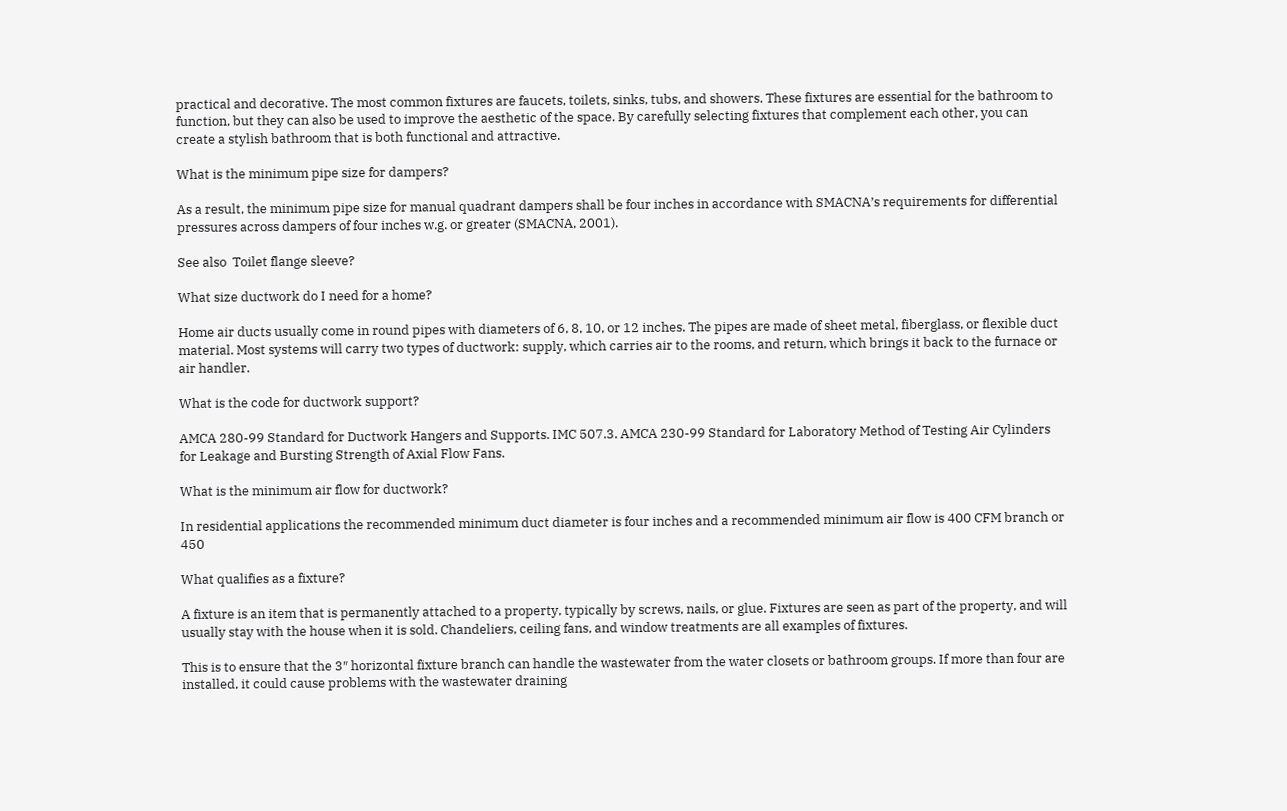practical and decorative. The most common fixtures are faucets, toilets, sinks, tubs, and showers. These fixtures are essential for the bathroom to function, but they can also be used to improve the aesthetic of the space. By carefully selecting fixtures that complement each other, you can create a stylish bathroom that is both functional and attractive.

What is the minimum pipe size for dampers?

As a result, the minimum pipe size for manual quadrant dampers shall be four inches in accordance with SMACNA’s requirements for differential pressures across dampers of four inches w.g. or greater (SMACNA, 2001).

See also  Toilet flange sleeve?

What size ductwork do I need for a home?

Home air ducts usually come in round pipes with diameters of 6, 8, 10, or 12 inches. The pipes are made of sheet metal, fiberglass, or flexible duct material. Most systems will carry two types of ductwork: supply, which carries air to the rooms, and return, which brings it back to the furnace or air handler.

What is the code for ductwork support?

AMCA 280-99 Standard for Ductwork Hangers and Supports. IMC 507.3. AMCA 230-99 Standard for Laboratory Method of Testing Air Cylinders for Leakage and Bursting Strength of Axial Flow Fans.

What is the minimum air flow for ductwork?

In residential applications the recommended minimum duct diameter is four inches and a recommended minimum air flow is 400 CFM branch or 450

What qualifies as a fixture?

A fixture is an item that is permanently attached to a property, typically by screws, nails, or glue. Fixtures are seen as part of the property, and will usually stay with the house when it is sold. Chandeliers, ceiling fans, and window treatments are all examples of fixtures.

This is to ensure that the 3″ horizontal fixture branch can handle the wastewater from the water closets or bathroom groups. If more than four are installed, it could cause problems with the wastewater draining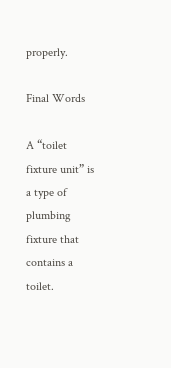properly.

Final Words

A “toilet fixture unit” is a type of plumbing fixture that contains a toilet.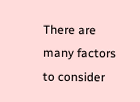There are many factors to consider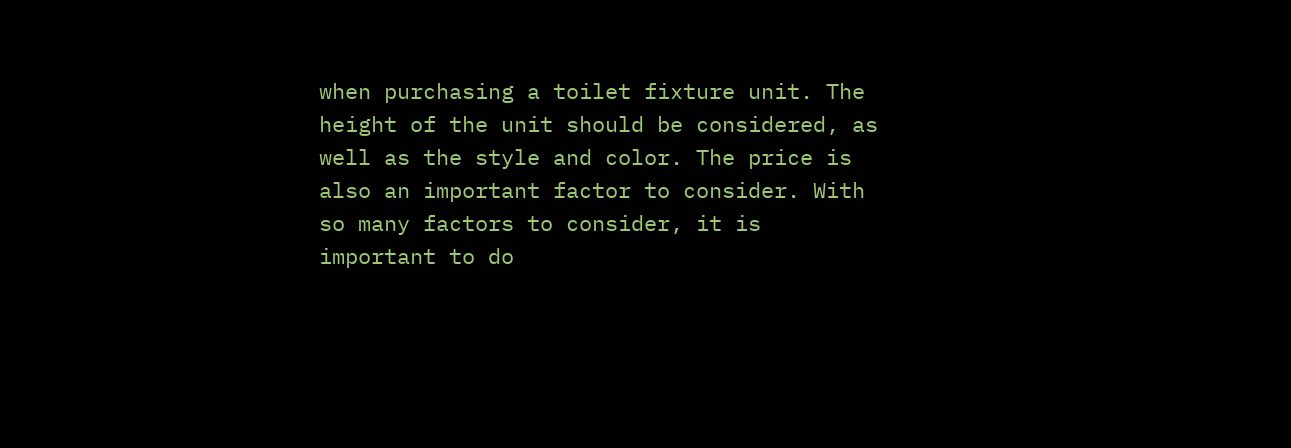when purchasing a toilet fixture unit. The height of the unit should be considered, as well as the style and color. The price is also an important factor to consider. With so many factors to consider, it is important to do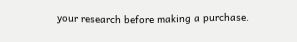your research before making a purchase.